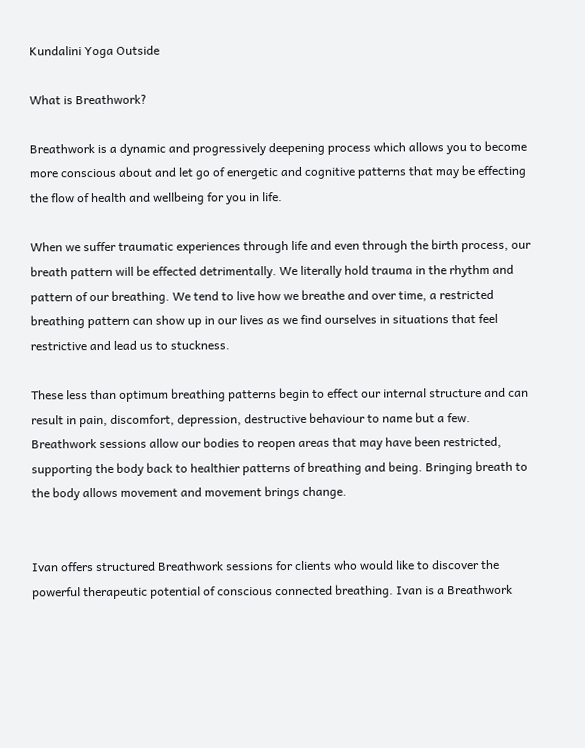Kundalini Yoga Outside

What is Breathwork?

Breathwork is a dynamic and progressively deepening process which allows you to become more conscious about and let go of energetic and cognitive patterns that may be effecting the flow of health and wellbeing for you in life.

When we suffer traumatic experiences through life and even through the birth process, our breath pattern will be effected detrimentally. We literally hold trauma in the rhythm and pattern of our breathing. We tend to live how we breathe and over time, a restricted breathing pattern can show up in our lives as we find ourselves in situations that feel restrictive and lead us to stuckness.

These less than optimum breathing patterns begin to effect our internal structure and can result in pain, discomfort, depression, destructive behaviour to name but a few. Breathwork sessions allow our bodies to reopen areas that may have been restricted, supporting the body back to healthier patterns of breathing and being. Bringing breath to the body allows movement and movement brings change.


Ivan offers structured Breathwork sessions for clients who would like to discover the powerful therapeutic potential of conscious connected breathing. Ivan is a Breathwork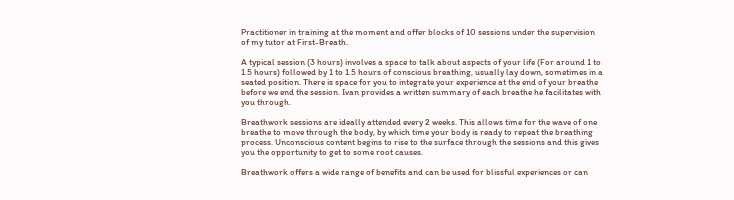Practitioner in training at the moment and offer blocks of 10 sessions under the supervision of my tutor at First-Breath.

A typical session (3 hours) involves a space to talk about aspects of your life (For around 1 to 1.5 hours) followed by 1 to 1.5 hours of conscious breathing, usually lay down, sometimes in a seated position. There is space for you to integrate your experience at the end of your breathe before we end the session. Ivan provides a written summary of each breathe he facilitates with you through.

Breathwork sessions are ideally attended every 2 weeks. This allows time for the wave of one breathe to move through the body, by which time your body is ready to repeat the breathing process. Unconscious content begins to rise to the surface through the sessions and this gives you the opportunity to get to some root causes.

Breathwork offers a wide range of benefits and can be used for blissful experiences or can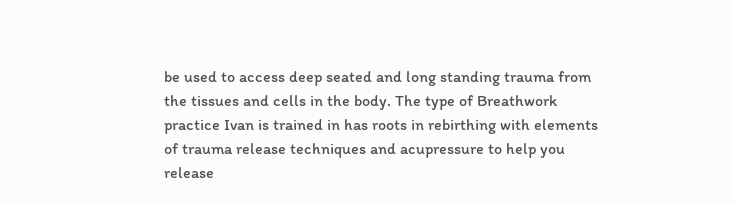be used to access deep seated and long standing trauma from the tissues and cells in the body. The type of Breathwork practice Ivan is trained in has roots in rebirthing with elements of trauma release techniques and acupressure to help you release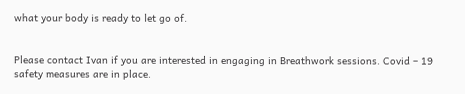what your body is ready to let go of.


Please contact Ivan if you are interested in engaging in Breathwork sessions. Covid – 19 safety measures are in place.